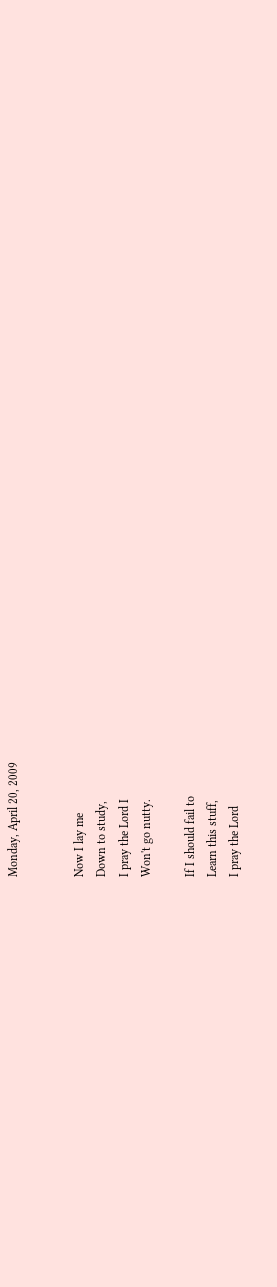Monday, April 20, 2009


Now I lay me
Down to study,
I pray the Lord I
Won't go nutty.

If I should fail to
Learn this stuff,
I pray the Lord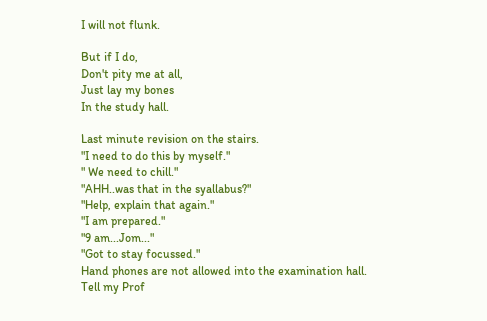I will not flunk.

But if I do,
Don't pity me at all,
Just lay my bones
In the study hall.

Last minute revision on the stairs.
"I need to do this by myself."
" We need to chill."
"AHH..was that in the syallabus?"
"Help, explain that again."
"I am prepared."
"9 am...Jom..."
"Got to stay focussed."
Hand phones are not allowed into the examination hall.
Tell my Prof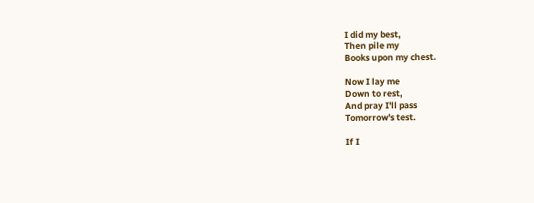I did my best,
Then pile my
Books upon my chest.

Now I lay me
Down to rest,
And pray I'll pass
Tomorrow's test.

If I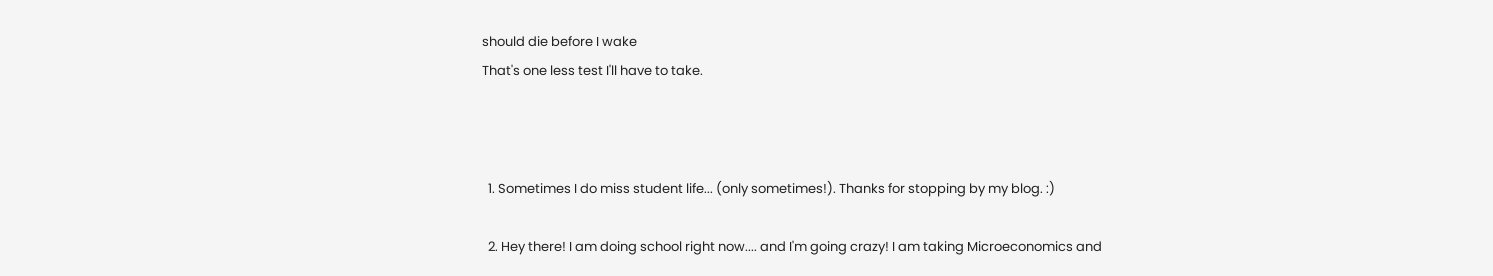should die before I wake
That's one less test I'll have to take.



  1. Sometimes I do miss student life... (only sometimes!). Thanks for stopping by my blog. :)

  2. Hey there! I am doing school right now.... and I'm going crazy! I am taking Microeconomics and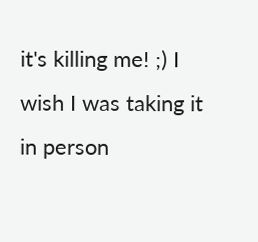it's killing me! ;) I wish I was taking it in person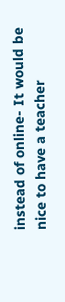instead of online- It would be nice to have a teacher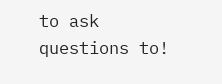to ask questions to!